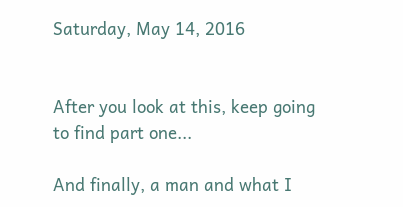Saturday, May 14, 2016


After you look at this, keep going to find part one...

And finally, a man and what I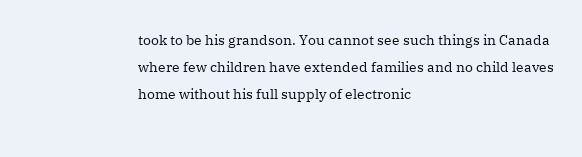took to be his grandson. You cannot see such things in Canada where few children have extended families and no child leaves home without his full supply of electronic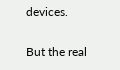devices.

But the real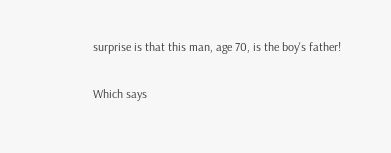surprise is that this man, age 70, is the boy's father!

Which says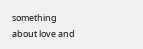something about love and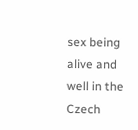sex being alive and well in the Czech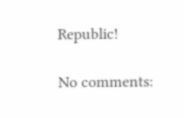Republic!

No comments: